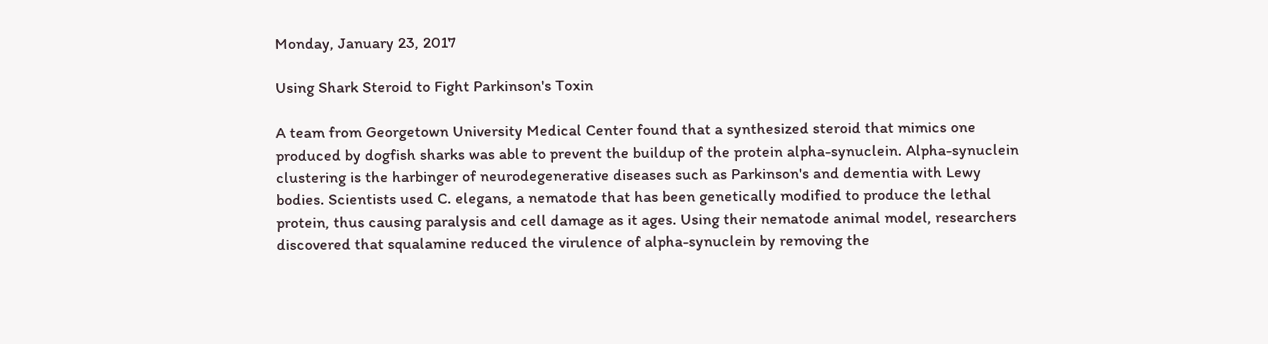Monday, January 23, 2017

Using Shark Steroid to Fight Parkinson's Toxin

A team from Georgetown University Medical Center found that a synthesized steroid that mimics one produced by dogfish sharks was able to prevent the buildup of the protein alpha-synuclein. Alpha-synuclein clustering is the harbinger of neurodegenerative diseases such as Parkinson's and dementia with Lewy bodies. Scientists used C. elegans, a nematode that has been genetically modified to produce the lethal protein, thus causing paralysis and cell damage as it ages. Using their nematode animal model, researchers discovered that squalamine reduced the virulence of alpha-synuclein by removing the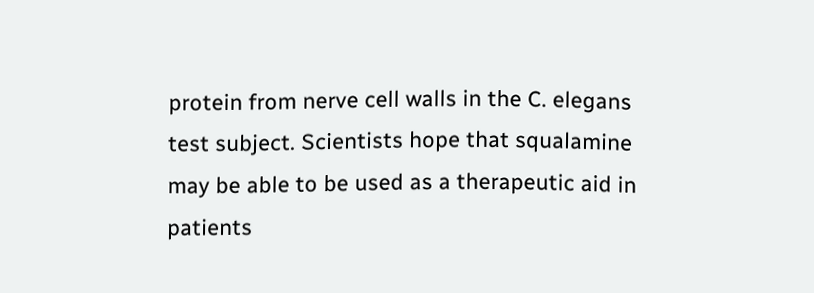protein from nerve cell walls in the C. elegans test subject. Scientists hope that squalamine may be able to be used as a therapeutic aid in patients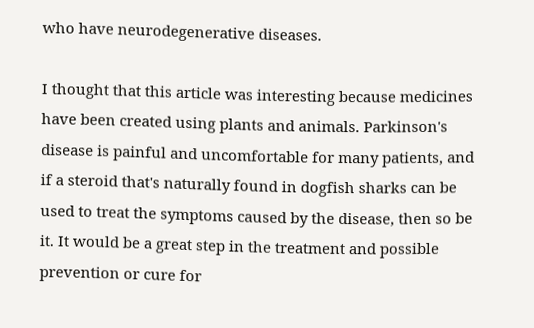who have neurodegenerative diseases.

I thought that this article was interesting because medicines have been created using plants and animals. Parkinson's disease is painful and uncomfortable for many patients, and if a steroid that's naturally found in dogfish sharks can be used to treat the symptoms caused by the disease, then so be it. It would be a great step in the treatment and possible prevention or cure for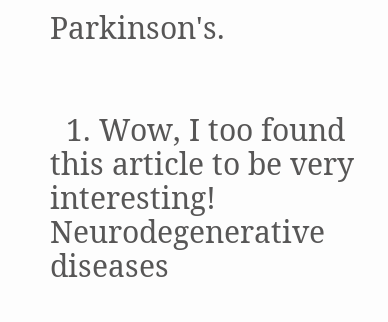Parkinson's.


  1. Wow, I too found this article to be very interesting! Neurodegenerative diseases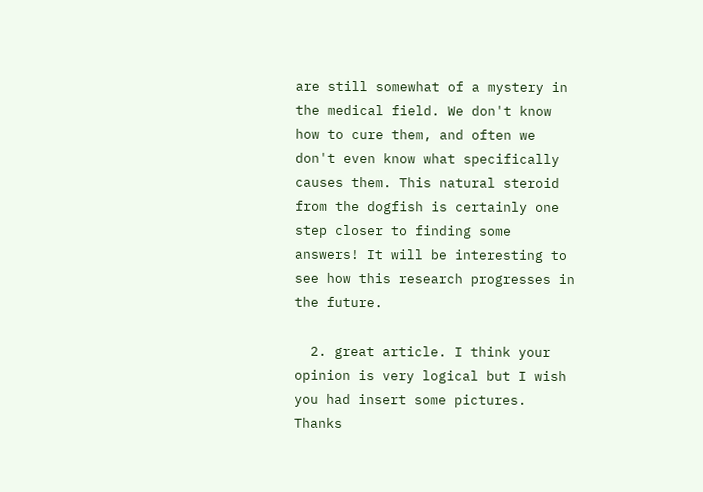are still somewhat of a mystery in the medical field. We don't know how to cure them, and often we don't even know what specifically causes them. This natural steroid from the dogfish is certainly one step closer to finding some answers! It will be interesting to see how this research progresses in the future.

  2. great article. I think your opinion is very logical but I wish you had insert some pictures. Thanks